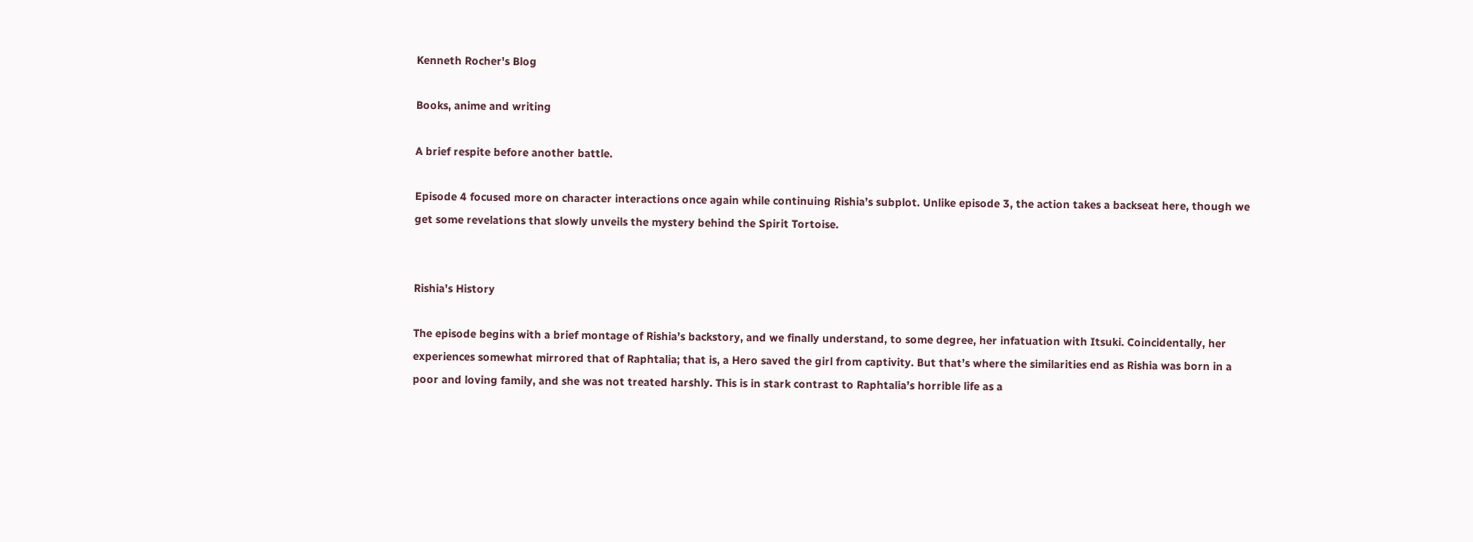Kenneth Rocher's Blog

Books, anime and writing

A brief respite before another battle.

Episode 4 focused more on character interactions once again while continuing Rishia’s subplot. Unlike episode 3, the action takes a backseat here, though we get some revelations that slowly unveils the mystery behind the Spirit Tortoise.


Rishia’s History

The episode begins with a brief montage of Rishia’s backstory, and we finally understand, to some degree, her infatuation with Itsuki. Coincidentally, her experiences somewhat mirrored that of Raphtalia; that is, a Hero saved the girl from captivity. But that’s where the similarities end as Rishia was born in a poor and loving family, and she was not treated harshly. This is in stark contrast to Raphtalia’s horrible life as a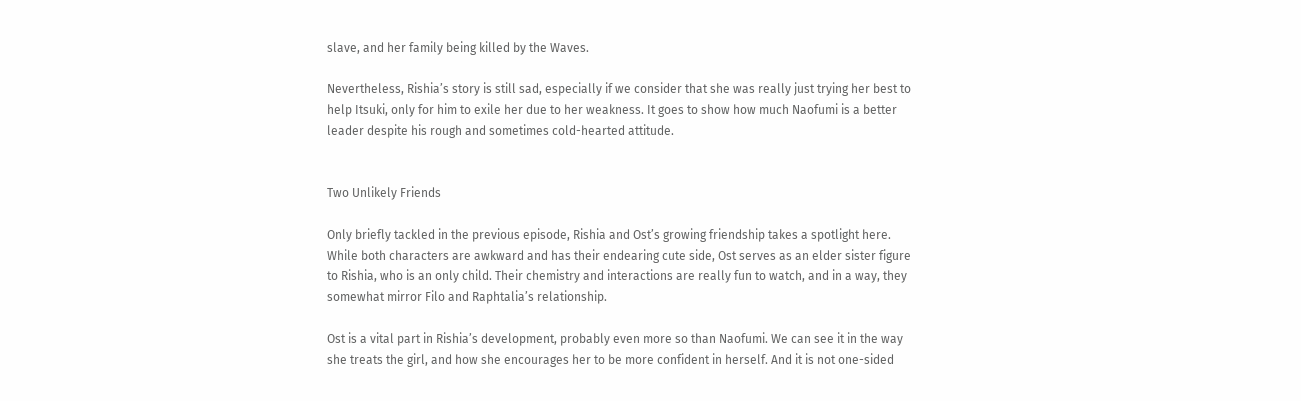slave, and her family being killed by the Waves.

Nevertheless, Rishia’s story is still sad, especially if we consider that she was really just trying her best to help Itsuki, only for him to exile her due to her weakness. It goes to show how much Naofumi is a better leader despite his rough and sometimes cold-hearted attitude.


Two Unlikely Friends

Only briefly tackled in the previous episode, Rishia and Ost’s growing friendship takes a spotlight here. While both characters are awkward and has their endearing cute side, Ost serves as an elder sister figure to Rishia, who is an only child. Their chemistry and interactions are really fun to watch, and in a way, they somewhat mirror Filo and Raphtalia’s relationship.

Ost is a vital part in Rishia’s development, probably even more so than Naofumi. We can see it in the way she treats the girl, and how she encourages her to be more confident in herself. And it is not one-sided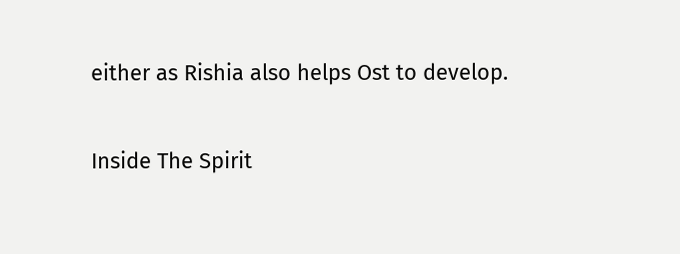either as Rishia also helps Ost to develop.


Inside The Spirit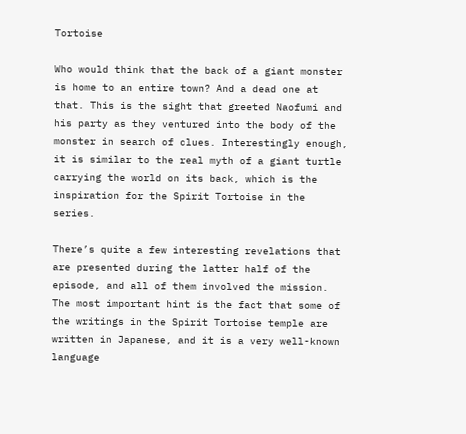Tortoise

Who would think that the back of a giant monster is home to an entire town? And a dead one at that. This is the sight that greeted Naofumi and his party as they ventured into the body of the monster in search of clues. Interestingly enough, it is similar to the real myth of a giant turtle carrying the world on its back, which is the inspiration for the Spirit Tortoise in the series.

There’s quite a few interesting revelations that are presented during the latter half of the episode, and all of them involved the mission. The most important hint is the fact that some of the writings in the Spirit Tortoise temple are written in Japanese, and it is a very well-known language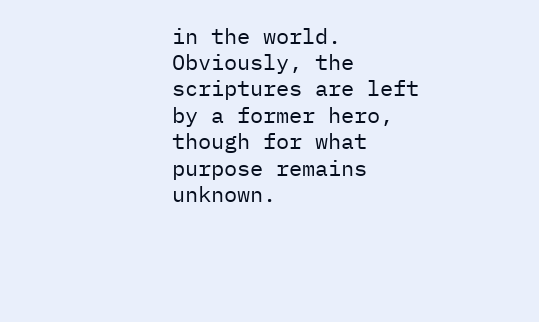in the world. Obviously, the scriptures are left by a former hero, though for what purpose remains unknown.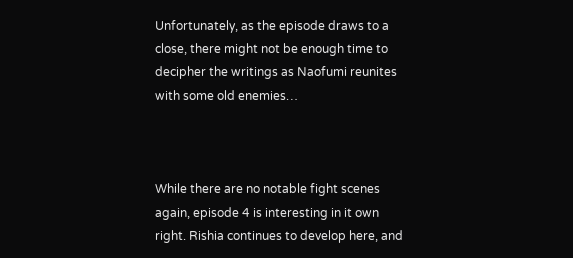Unfortunately, as the episode draws to a close, there might not be enough time to decipher the writings as Naofumi reunites with some old enemies…



While there are no notable fight scenes again, episode 4 is interesting in it own right. Rishia continues to develop here, and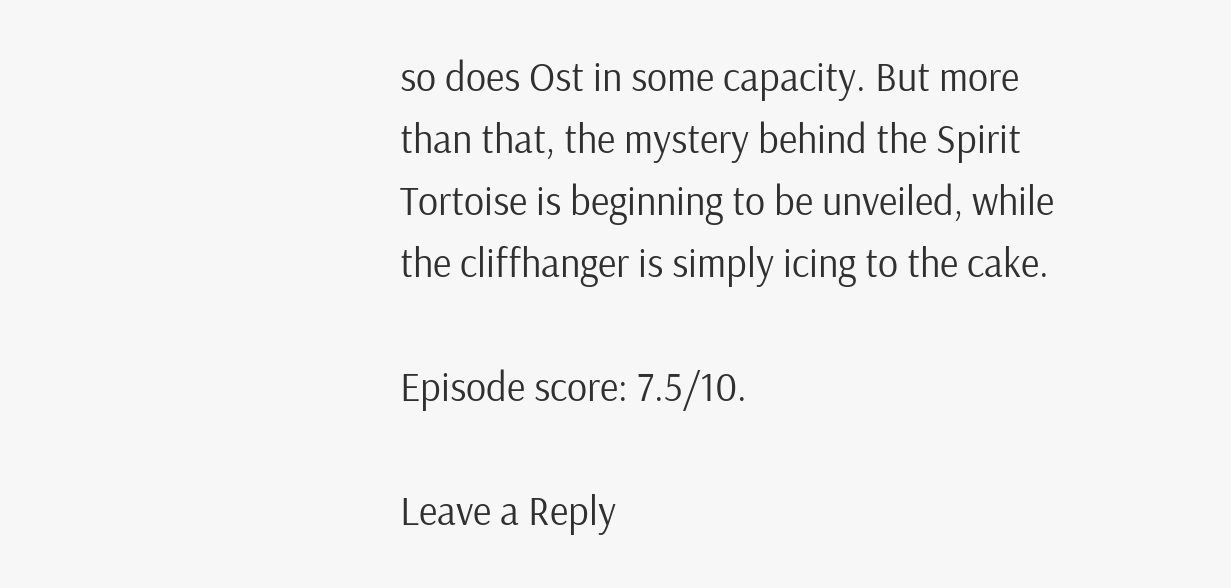so does Ost in some capacity. But more than that, the mystery behind the Spirit Tortoise is beginning to be unveiled, while the cliffhanger is simply icing to the cake.

Episode score: 7.5/10.

Leave a Reply